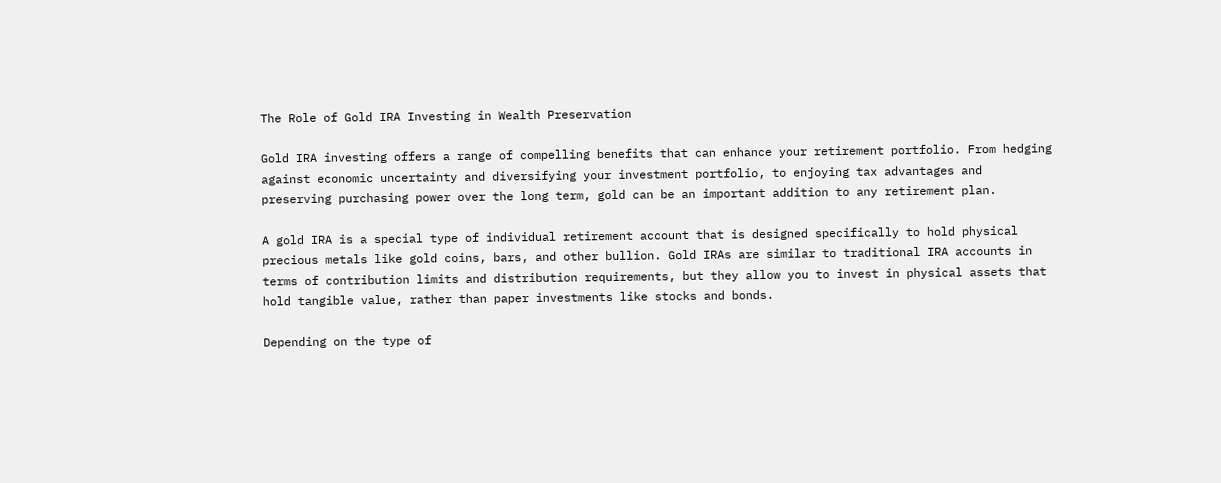The Role of Gold IRA Investing in Wealth Preservation

Gold IRA investing offers a range of compelling benefits that can enhance your retirement portfolio. From hedging against economic uncertainty and diversifying your investment portfolio, to enjoying tax advantages and preserving purchasing power over the long term, gold can be an important addition to any retirement plan.

A gold IRA is a special type of individual retirement account that is designed specifically to hold physical precious metals like gold coins, bars, and other bullion. Gold IRAs are similar to traditional IRA accounts in terms of contribution limits and distribution requirements, but they allow you to invest in physical assets that hold tangible value, rather than paper investments like stocks and bonds.

Depending on the type of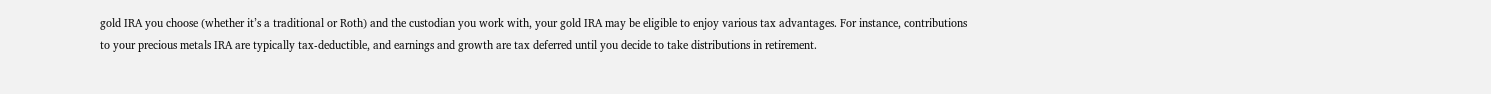gold IRA you choose (whether it’s a traditional or Roth) and the custodian you work with, your gold IRA may be eligible to enjoy various tax advantages. For instance, contributions to your precious metals IRA are typically tax-deductible, and earnings and growth are tax deferred until you decide to take distributions in retirement.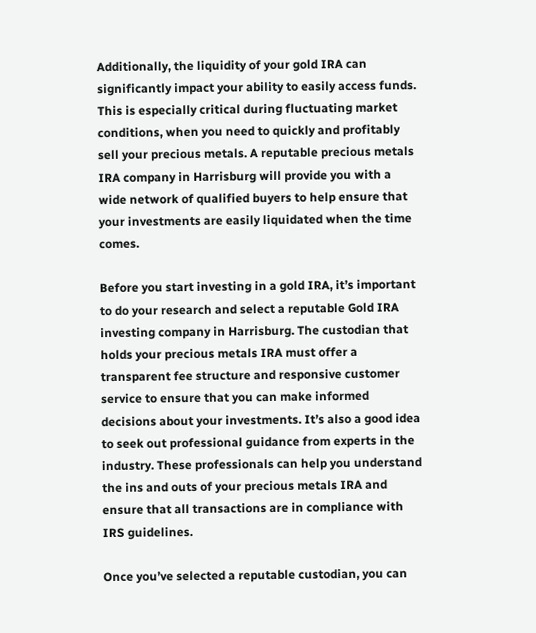Additionally, the liquidity of your gold IRA can significantly impact your ability to easily access funds. This is especially critical during fluctuating market conditions, when you need to quickly and profitably sell your precious metals. A reputable precious metals IRA company in Harrisburg will provide you with a wide network of qualified buyers to help ensure that your investments are easily liquidated when the time comes.

Before you start investing in a gold IRA, it’s important to do your research and select a reputable Gold IRA investing company in Harrisburg. The custodian that holds your precious metals IRA must offer a transparent fee structure and responsive customer service to ensure that you can make informed decisions about your investments. It’s also a good idea to seek out professional guidance from experts in the industry. These professionals can help you understand the ins and outs of your precious metals IRA and ensure that all transactions are in compliance with IRS guidelines.

Once you’ve selected a reputable custodian, you can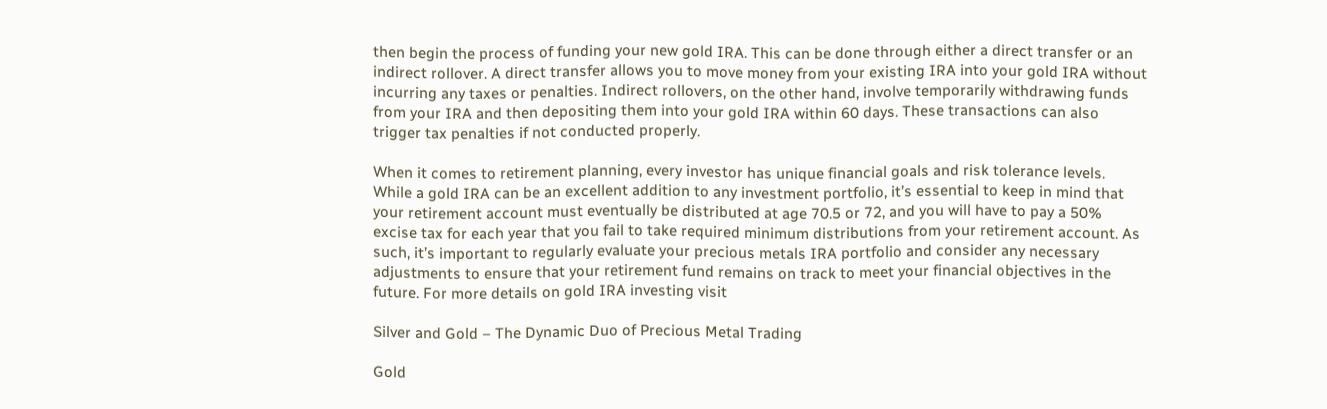then begin the process of funding your new gold IRA. This can be done through either a direct transfer or an indirect rollover. A direct transfer allows you to move money from your existing IRA into your gold IRA without incurring any taxes or penalties. Indirect rollovers, on the other hand, involve temporarily withdrawing funds from your IRA and then depositing them into your gold IRA within 60 days. These transactions can also trigger tax penalties if not conducted properly.

When it comes to retirement planning, every investor has unique financial goals and risk tolerance levels. While a gold IRA can be an excellent addition to any investment portfolio, it’s essential to keep in mind that your retirement account must eventually be distributed at age 70.5 or 72, and you will have to pay a 50% excise tax for each year that you fail to take required minimum distributions from your retirement account. As such, it’s important to regularly evaluate your precious metals IRA portfolio and consider any necessary adjustments to ensure that your retirement fund remains on track to meet your financial objectives in the future. For more details on gold IRA investing visit

Silver and Gold – The Dynamic Duo of Precious Metal Trading

Gold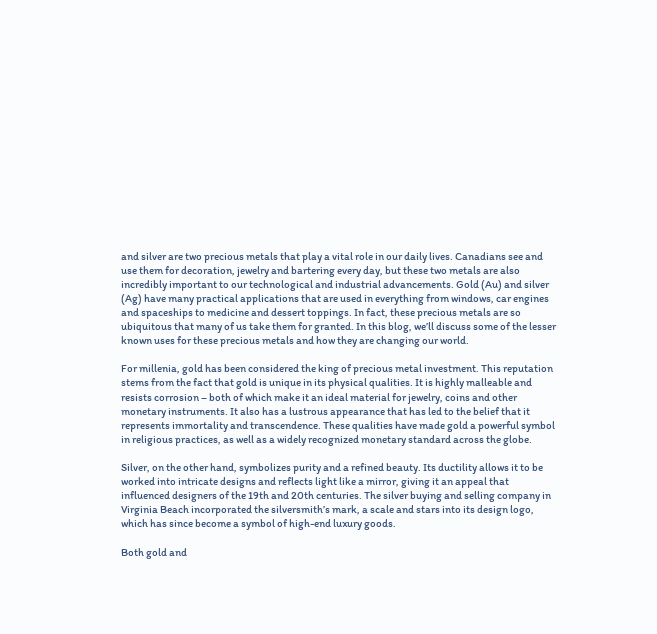and silver are two precious metals that play a vital role in our daily lives. Canadians see and use them for decoration, jewelry and bartering every day, but these two metals are also incredibly important to our technological and industrial advancements. Gold (Au) and silver (Ag) have many practical applications that are used in everything from windows, car engines and spaceships to medicine and dessert toppings. In fact, these precious metals are so ubiquitous that many of us take them for granted. In this blog, we’ll discuss some of the lesser known uses for these precious metals and how they are changing our world.

For millenia, gold has been considered the king of precious metal investment. This reputation stems from the fact that gold is unique in its physical qualities. It is highly malleable and resists corrosion – both of which make it an ideal material for jewelry, coins and other monetary instruments. It also has a lustrous appearance that has led to the belief that it represents immortality and transcendence. These qualities have made gold a powerful symbol in religious practices, as well as a widely recognized monetary standard across the globe.

Silver, on the other hand, symbolizes purity and a refined beauty. Its ductility allows it to be worked into intricate designs and reflects light like a mirror, giving it an appeal that influenced designers of the 19th and 20th centuries. The silver buying and selling company in Virginia Beach incorporated the silversmith’s mark, a scale and stars into its design logo, which has since become a symbol of high-end luxury goods.

Both gold and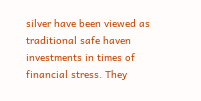silver have been viewed as traditional safe haven investments in times of financial stress. They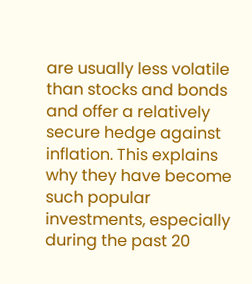are usually less volatile than stocks and bonds and offer a relatively secure hedge against inflation. This explains why they have become such popular investments, especially during the past 20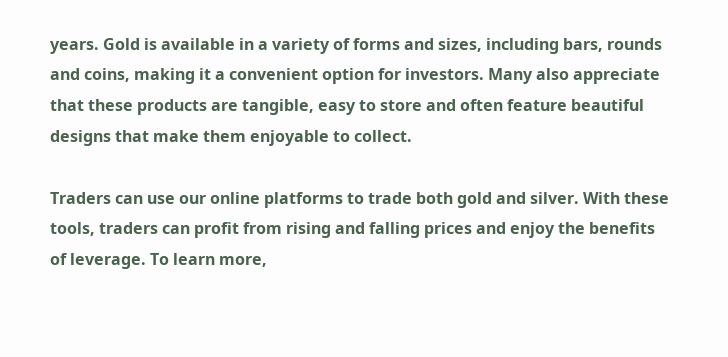years. Gold is available in a variety of forms and sizes, including bars, rounds and coins, making it a convenient option for investors. Many also appreciate that these products are tangible, easy to store and often feature beautiful designs that make them enjoyable to collect.

Traders can use our online platforms to trade both gold and silver. With these tools, traders can profit from rising and falling prices and enjoy the benefits of leverage. To learn more,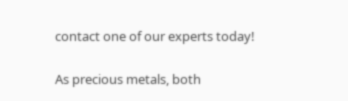contact one of our experts today!

As precious metals, both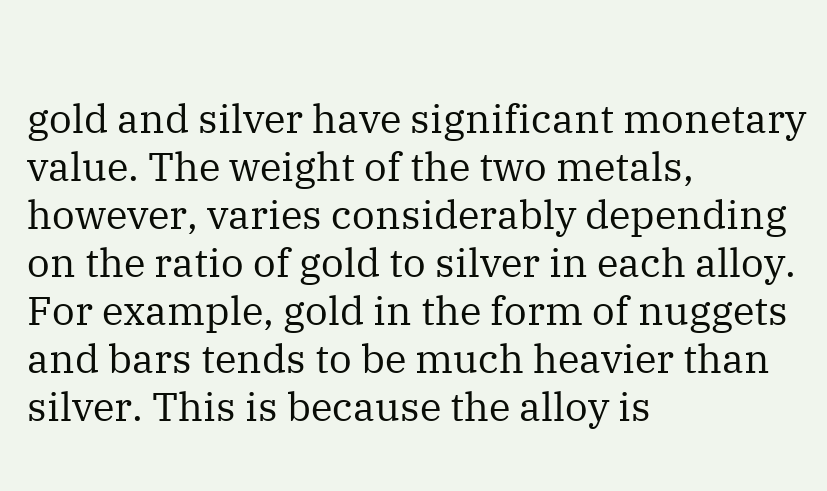gold and silver have significant monetary value. The weight of the two metals, however, varies considerably depending on the ratio of gold to silver in each alloy. For example, gold in the form of nuggets and bars tends to be much heavier than silver. This is because the alloy is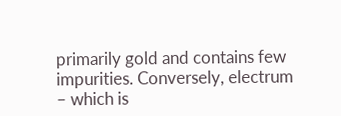primarily gold and contains few impurities. Conversely, electrum – which is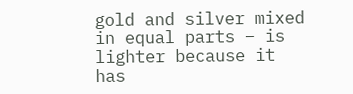gold and silver mixed in equal parts – is lighter because it has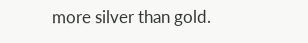more silver than gold.